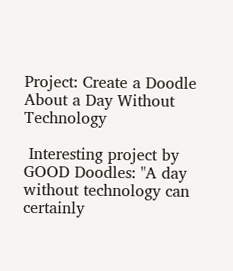Project: Create a Doodle About a Day Without Technology

 Interesting project by GOOD Doodles: "A day without technology can certainly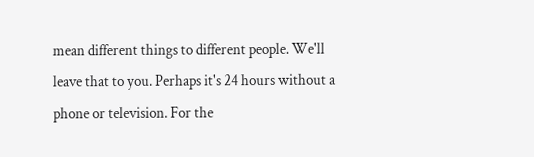mean different things to different people. We'll leave that to you. Perhaps it's 24 hours without a phone or television. For the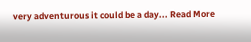very adventurous it could be a day... Read More